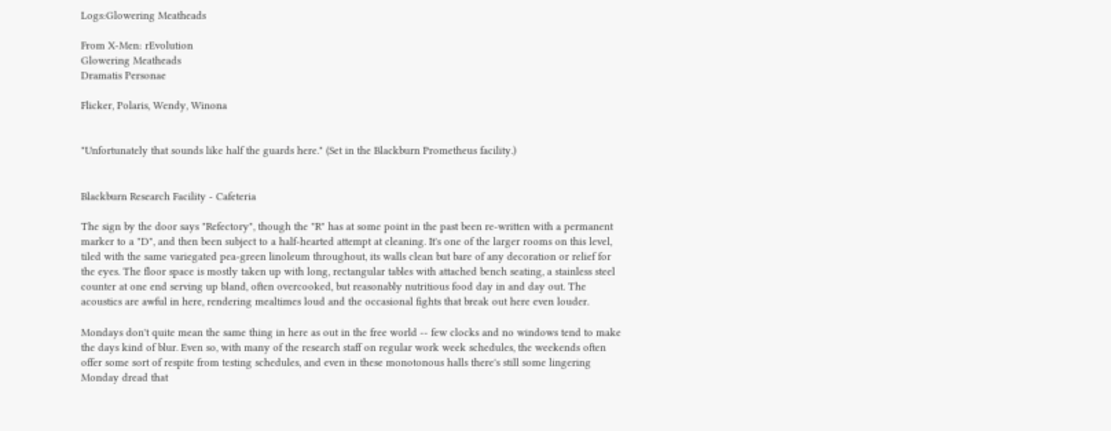Logs:Glowering Meatheads

From X-Men: rEvolution
Glowering Meatheads
Dramatis Personae

Flicker, Polaris, Wendy, Winona


"Unfortunately that sounds like half the guards here." (Set in the Blackburn Prometheus facility.)


Blackburn Research Facility - Cafeteria

The sign by the door says "Refectory", though the "R" has at some point in the past been re-written with a permanent marker to a "D", and then been subject to a half-hearted attempt at cleaning. It's one of the larger rooms on this level, tiled with the same variegated pea-green linoleum throughout, its walls clean but bare of any decoration or relief for the eyes. The floor space is mostly taken up with long, rectangular tables with attached bench seating, a stainless steel counter at one end serving up bland, often overcooked, but reasonably nutritious food day in and day out. The acoustics are awful in here, rendering mealtimes loud and the occasional fights that break out here even louder.

Mondays don't quite mean the same thing in here as out in the free world -- few clocks and no windows tend to make the days kind of blur. Even so, with many of the research staff on regular work week schedules, the weekends often offer some sort of respite from testing schedules, and even in these monotonous halls there's still some lingering Monday dread that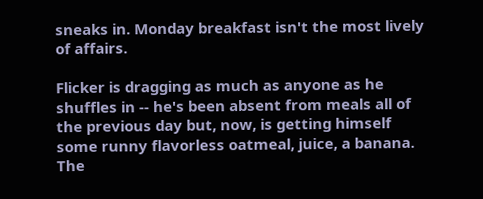sneaks in. Monday breakfast isn't the most lively of affairs.

Flicker is dragging as much as anyone as he shuffles in -- he's been absent from meals all of the previous day but, now, is getting himself some runny flavorless oatmeal, juice, a banana. The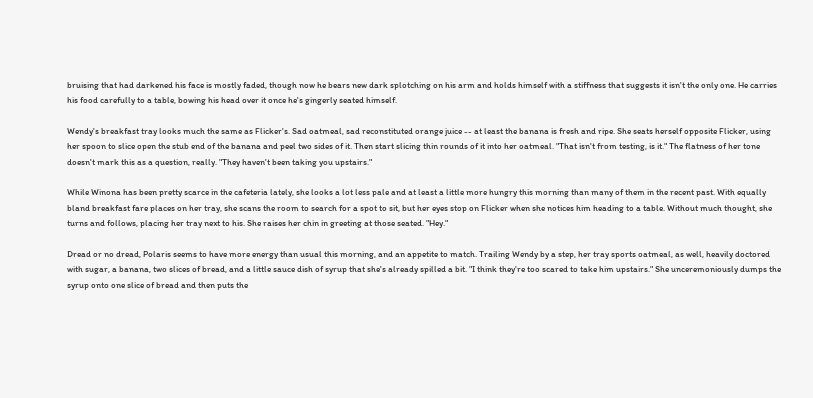bruising that had darkened his face is mostly faded, though now he bears new dark splotching on his arm and holds himself with a stiffness that suggests it isn't the only one. He carries his food carefully to a table, bowing his head over it once he's gingerly seated himself.

Wendy's breakfast tray looks much the same as Flicker's. Sad oatmeal, sad reconstituted orange juice -- at least the banana is fresh and ripe. She seats herself opposite Flicker, using her spoon to slice open the stub end of the banana and peel two sides of it. Then start slicing thin rounds of it into her oatmeal. "That isn't from testing, is it." The flatness of her tone doesn't mark this as a question, really. "They haven't been taking you upstairs."

While Winona has been pretty scarce in the cafeteria lately, she looks a lot less pale and at least a little more hungry this morning than many of them in the recent past. With equally bland breakfast fare places on her tray, she scans the room to search for a spot to sit, but her eyes stop on Flicker when she notices him heading to a table. Without much thought, she turns and follows, placing her tray next to his. She raises her chin in greeting at those seated. "Hey."

Dread or no dread, Polaris seems to have more energy than usual this morning, and an appetite to match. Trailing Wendy by a step, her tray sports oatmeal, as well, heavily doctored with sugar, a banana, two slices of bread, and a little sauce dish of syrup that she's already spilled a bit. "I think they're too scared to take him upstairs." She unceremoniously dumps the syrup onto one slice of bread and then puts the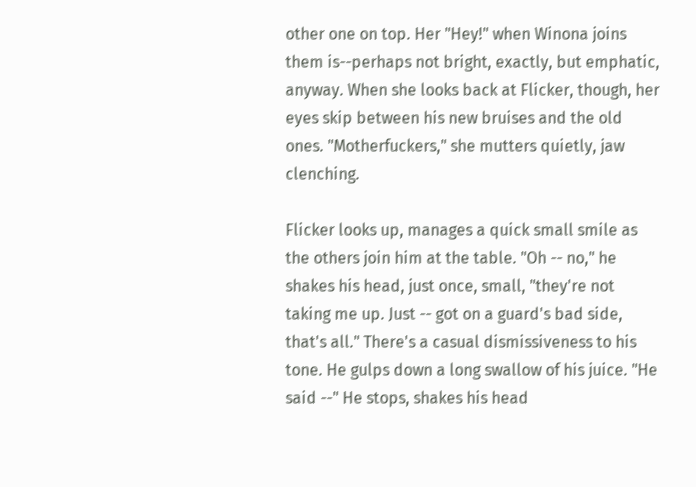other one on top. Her "Hey!" when Winona joins them is--perhaps not bright, exactly, but emphatic, anyway. When she looks back at Flicker, though, her eyes skip between his new bruises and the old ones. "Motherfuckers," she mutters quietly, jaw clenching.

Flicker looks up, manages a quick small smile as the others join him at the table. "Oh -- no," he shakes his head, just once, small, "they're not taking me up. Just -- got on a guard's bad side, that's all." There's a casual dismissiveness to his tone. He gulps down a long swallow of his juice. "He said --" He stops, shakes his head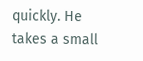quickly. He takes a small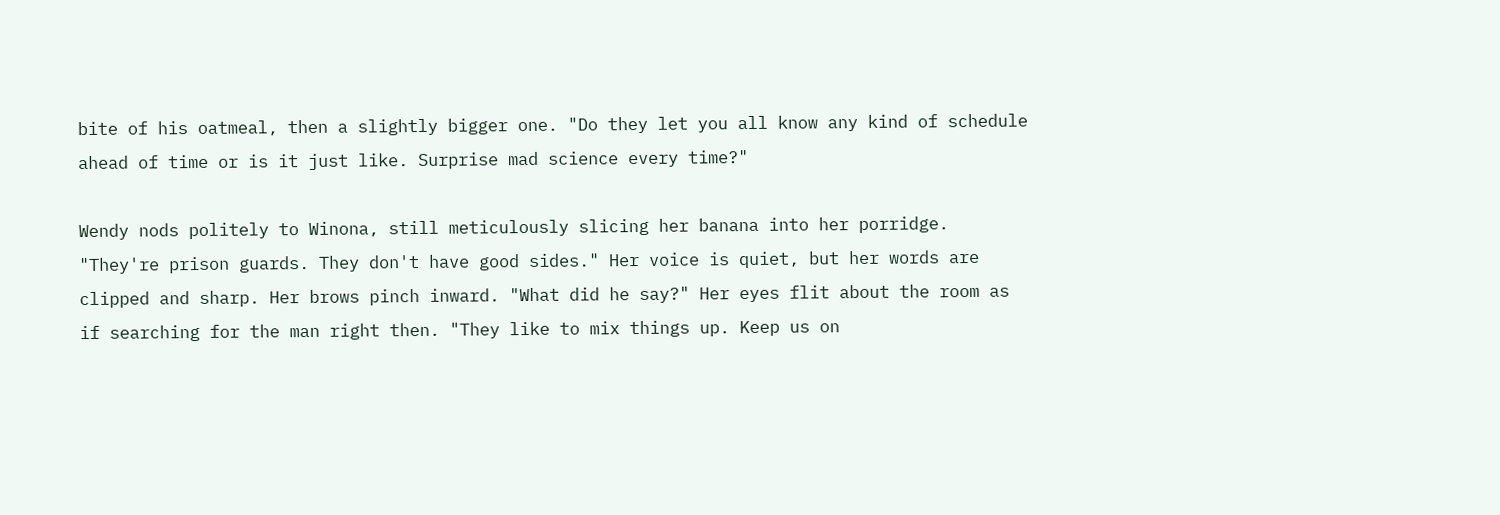bite of his oatmeal, then a slightly bigger one. "Do they let you all know any kind of schedule ahead of time or is it just like. Surprise mad science every time?"

Wendy nods politely to Winona, still meticulously slicing her banana into her porridge. "They're prison guards. They don't have good sides." Her voice is quiet, but her words are clipped and sharp. Her brows pinch inward. "What did he say?" Her eyes flit about the room as if searching for the man right then. "They like to mix things up. Keep us on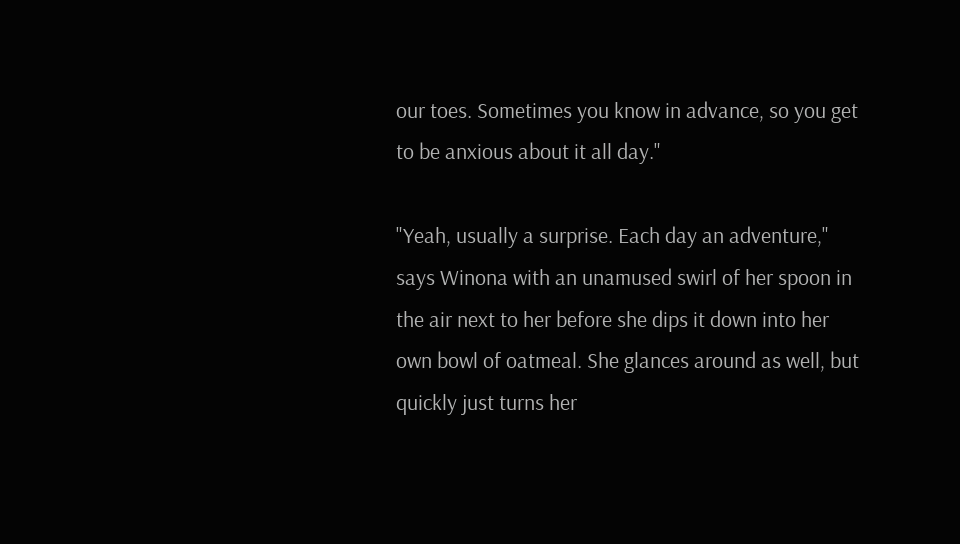our toes. Sometimes you know in advance, so you get to be anxious about it all day."

"Yeah, usually a surprise. Each day an adventure," says Winona with an unamused swirl of her spoon in the air next to her before she dips it down into her own bowl of oatmeal. She glances around as well, but quickly just turns her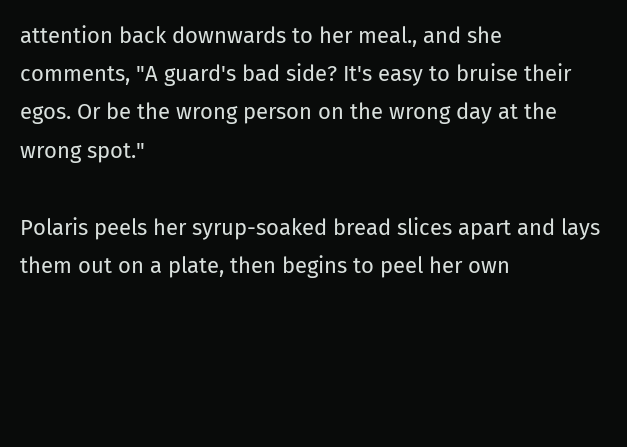attention back downwards to her meal., and she comments, "A guard's bad side? It's easy to bruise their egos. Or be the wrong person on the wrong day at the wrong spot."

Polaris peels her syrup-soaked bread slices apart and lays them out on a plate, then begins to peel her own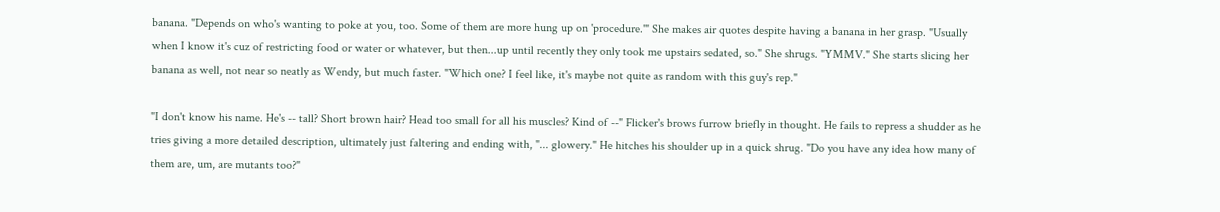banana. "Depends on who's wanting to poke at you, too. Some of them are more hung up on 'procedure.'" She makes air quotes despite having a banana in her grasp. "Usually when I know it's cuz of restricting food or water or whatever, but then...up until recently they only took me upstairs sedated, so." She shrugs. "YMMV." She starts slicing her banana as well, not near so neatly as Wendy, but much faster. "Which one? I feel like, it's maybe not quite as random with this guy's rep."

"I don't know his name. He's -- tall? Short brown hair? Head too small for all his muscles? Kind of --" Flicker's brows furrow briefly in thought. He fails to repress a shudder as he tries giving a more detailed description, ultimately just faltering and ending with, "... glowery." He hitches his shoulder up in a quick shrug. "Do you have any idea how many of them are, um, are mutants too?"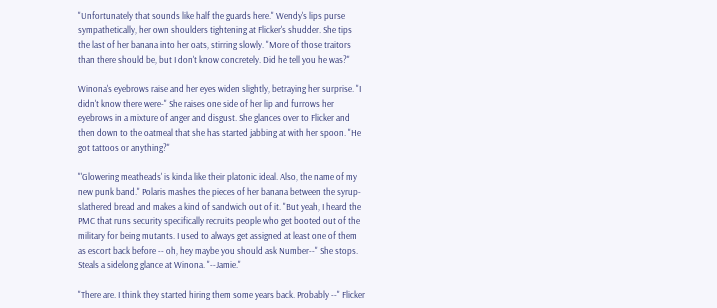"Unfortunately that sounds like half the guards here." Wendy's lips purse sympathetically, her own shoulders tightening at Flicker's shudder. She tips the last of her banana into her oats, stirring slowly. "More of those traitors than there should be, but I don't know concretely. Did he tell you he was?"

Winona's eyebrows raise and her eyes widen slightly, betraying her surprise. "I didn't know there were-" She raises one side of her lip and furrows her eyebrows in a mixture of anger and disgust. She glances over to Flicker and then down to the oatmeal that she has started jabbing at with her spoon. "He got tattoos or anything?"

"'Glowering meatheads' is kinda like their platonic ideal. Also, the name of my new punk band." Polaris mashes the pieces of her banana between the syrup-slathered bread and makes a kind of sandwich out of it. "But yeah, I heard the PMC that runs security specifically recruits people who get booted out of the military for being mutants. I used to always get assigned at least one of them as escort back before -- oh, hey maybe you should ask Number--" She stops. Steals a sidelong glance at Winona. "--Jamie."

"There are. I think they started hiring them some years back. Probably --" Flicker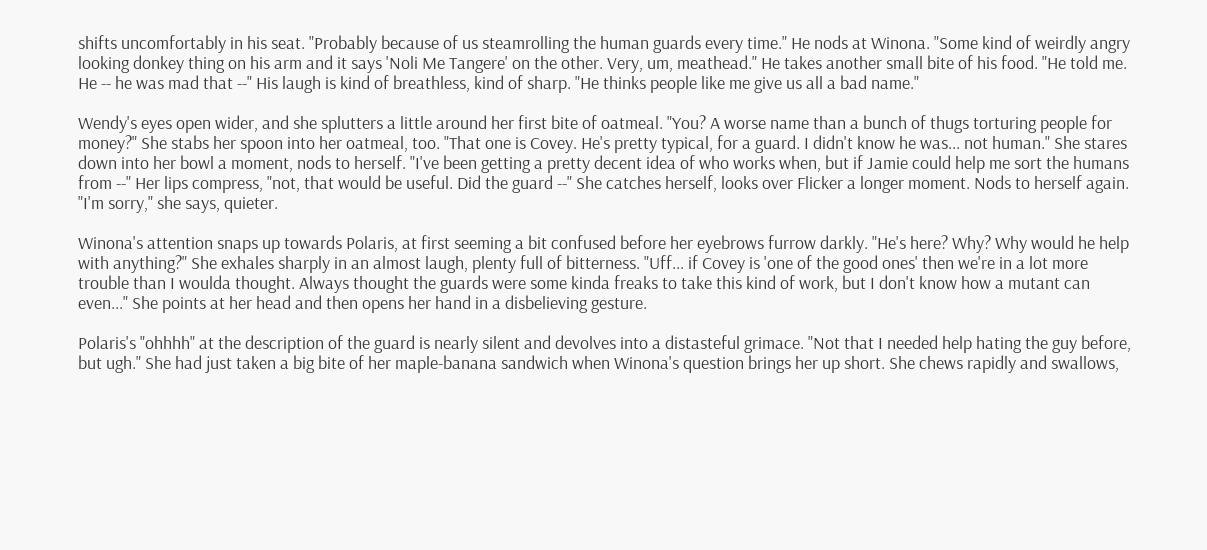shifts uncomfortably in his seat. "Probably because of us steamrolling the human guards every time." He nods at Winona. "Some kind of weirdly angry looking donkey thing on his arm and it says 'Noli Me Tangere' on the other. Very, um, meathead." He takes another small bite of his food. "He told me. He -- he was mad that --" His laugh is kind of breathless, kind of sharp. "He thinks people like me give us all a bad name."

Wendy's eyes open wider, and she splutters a little around her first bite of oatmeal. "You? A worse name than a bunch of thugs torturing people for money?" She stabs her spoon into her oatmeal, too. "That one is Covey. He's pretty typical, for a guard. I didn't know he was... not human." She stares down into her bowl a moment, nods to herself. "I've been getting a pretty decent idea of who works when, but if Jamie could help me sort the humans from --" Her lips compress, "not, that would be useful. Did the guard --" She catches herself, looks over Flicker a longer moment. Nods to herself again. "I'm sorry," she says, quieter.

Winona's attention snaps up towards Polaris, at first seeming a bit confused before her eyebrows furrow darkly. "He's here? Why? Why would he help with anything?" She exhales sharply in an almost laugh, plenty full of bitterness. "Uff... if Covey is 'one of the good ones' then we're in a lot more trouble than I woulda thought. Always thought the guards were some kinda freaks to take this kind of work, but I don't know how a mutant can even..." She points at her head and then opens her hand in a disbelieving gesture.

Polaris's "ohhhh" at the description of the guard is nearly silent and devolves into a distasteful grimace. "Not that I needed help hating the guy before, but ugh." She had just taken a big bite of her maple-banana sandwich when Winona's question brings her up short. She chews rapidly and swallows,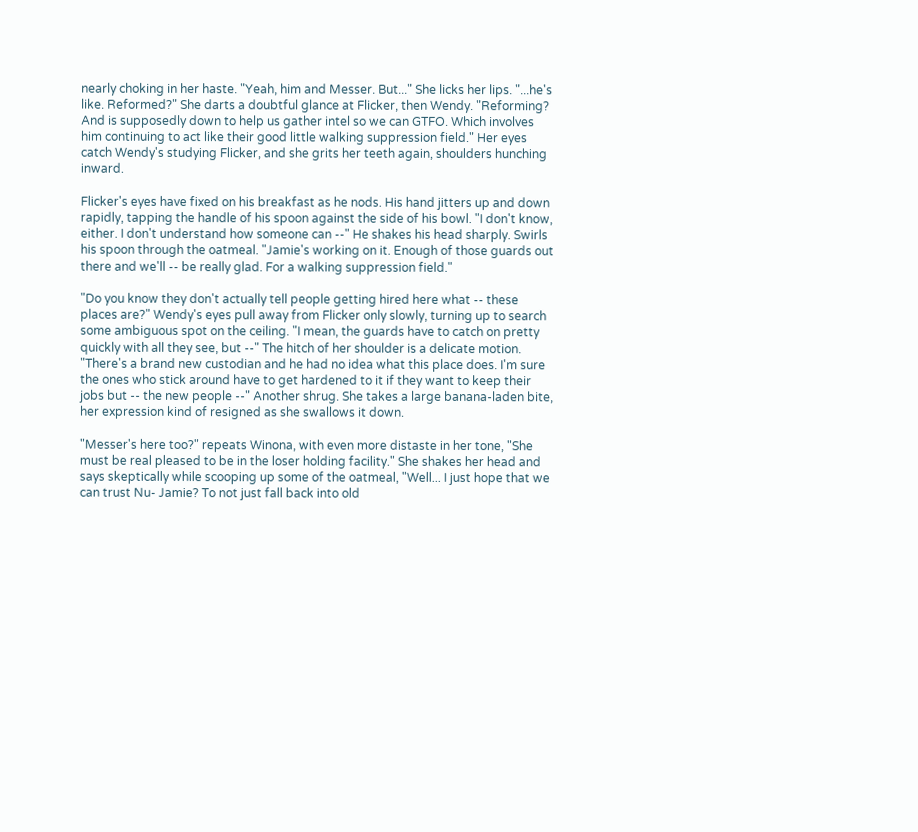nearly choking in her haste. "Yeah, him and Messer. But..." She licks her lips. "...he's like. Reformed?" She darts a doubtful glance at Flicker, then Wendy. "Reforming? And is supposedly down to help us gather intel so we can GTFO. Which involves him continuing to act like their good little walking suppression field." Her eyes catch Wendy's studying Flicker, and she grits her teeth again, shoulders hunching inward.

Flicker's eyes have fixed on his breakfast as he nods. His hand jitters up and down rapidly, tapping the handle of his spoon against the side of his bowl. "I don't know, either. I don't understand how someone can --" He shakes his head sharply. Swirls his spoon through the oatmeal. "Jamie's working on it. Enough of those guards out there and we'll -- be really glad. For a walking suppression field."

"Do you know they don't actually tell people getting hired here what -- these places are?" Wendy's eyes pull away from Flicker only slowly, turning up to search some ambiguous spot on the ceiling. "I mean, the guards have to catch on pretty quickly with all they see, but --" The hitch of her shoulder is a delicate motion. "There's a brand new custodian and he had no idea what this place does. I'm sure the ones who stick around have to get hardened to it if they want to keep their jobs but -- the new people --" Another shrug. She takes a large banana-laden bite, her expression kind of resigned as she swallows it down.

"Messer's here too?" repeats Winona, with even more distaste in her tone, "She must be real pleased to be in the loser holding facility." She shakes her head and says skeptically while scooping up some of the oatmeal, "Well... I just hope that we can trust Nu- Jamie? To not just fall back into old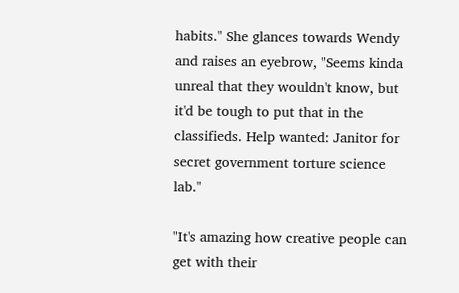habits." She glances towards Wendy and raises an eyebrow, "Seems kinda unreal that they wouldn't know, but it'd be tough to put that in the classifieds. Help wanted: Janitor for secret government torture science lab."

"It's amazing how creative people can get with their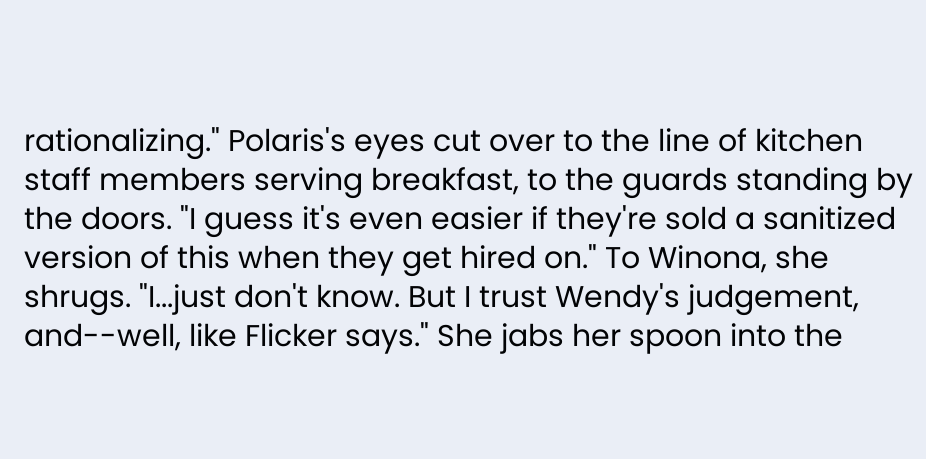rationalizing." Polaris's eyes cut over to the line of kitchen staff members serving breakfast, to the guards standing by the doors. "I guess it's even easier if they're sold a sanitized version of this when they get hired on." To Winona, she shrugs. "I...just don't know. But I trust Wendy's judgement, and--well, like Flicker says." She jabs her spoon into the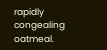rapidly congealing oatmeal.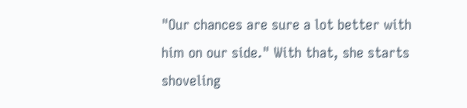"Our chances are sure a lot better with him on our side." With that, she starts shoveling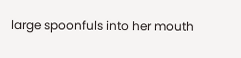large spoonfuls into her mouth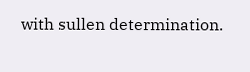with sullen determination.